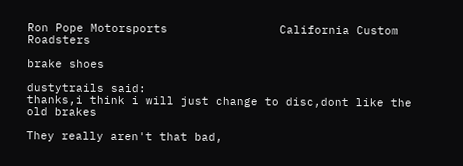Ron Pope Motorsports                California Custom Roadsters

brake shoes

dustytrails said:
thanks,i think i will just change to disc,dont like the old brakes

They really aren't that bad,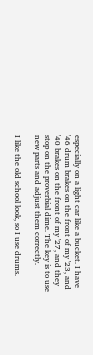especially on a light car like a bucket. I have '46 drum brakes on the front of my '23, and '40 brakes on the front of my '27, and they stop on the proverbial dime. The key is to use new parts and adjust them correctly.

I like the old school look, so I use drums.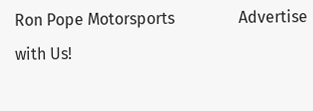Ron Pope Motorsports                Advertise with Us!